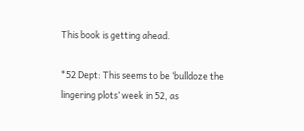This book is getting ahead.

*52 Dept: This seems to be ‘bulldoze the lingering plots’ week in 52, as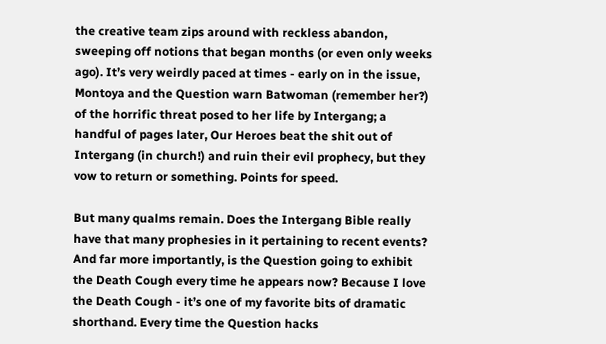the creative team zips around with reckless abandon, sweeping off notions that began months (or even only weeks ago). It’s very weirdly paced at times - early on in the issue, Montoya and the Question warn Batwoman (remember her?) of the horrific threat posed to her life by Intergang; a handful of pages later, Our Heroes beat the shit out of Intergang (in church!) and ruin their evil prophecy, but they vow to return or something. Points for speed.

But many qualms remain. Does the Intergang Bible really have that many prophesies in it pertaining to recent events? And far more importantly, is the Question going to exhibit the Death Cough every time he appears now? Because I love the Death Cough - it’s one of my favorite bits of dramatic shorthand. Every time the Question hacks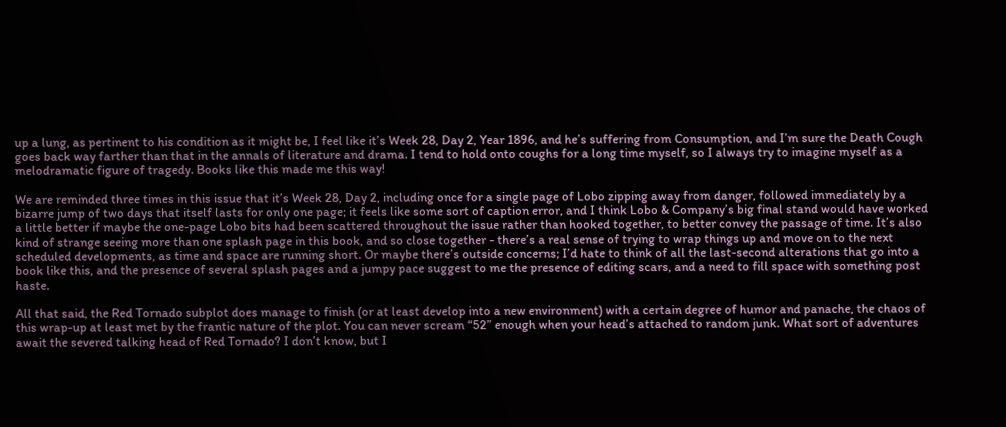up a lung, as pertinent to his condition as it might be, I feel like it’s Week 28, Day 2, Year 1896, and he’s suffering from Consumption, and I’m sure the Death Cough goes back way farther than that in the annals of literature and drama. I tend to hold onto coughs for a long time myself, so I always try to imagine myself as a melodramatic figure of tragedy. Books like this made me this way!

We are reminded three times in this issue that it’s Week 28, Day 2, including once for a single page of Lobo zipping away from danger, followed immediately by a bizarre jump of two days that itself lasts for only one page; it feels like some sort of caption error, and I think Lobo & Company’s big final stand would have worked a little better if maybe the one-page Lobo bits had been scattered throughout the issue rather than hooked together, to better convey the passage of time. It’s also kind of strange seeing more than one splash page in this book, and so close together - there’s a real sense of trying to wrap things up and move on to the next scheduled developments, as time and space are running short. Or maybe there’s outside concerns; I’d hate to think of all the last-second alterations that go into a book like this, and the presence of several splash pages and a jumpy pace suggest to me the presence of editing scars, and a need to fill space with something post haste.

All that said, the Red Tornado subplot does manage to finish (or at least develop into a new environment) with a certain degree of humor and panache, the chaos of this wrap-up at least met by the frantic nature of the plot. You can never scream “52” enough when your head’s attached to random junk. What sort of adventures await the severed talking head of Red Tornado? I don’t know, but I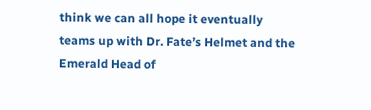think we can all hope it eventually teams up with Dr. Fate’s Helmet and the Emerald Head of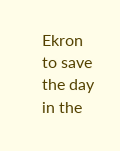Ekron to save the day in the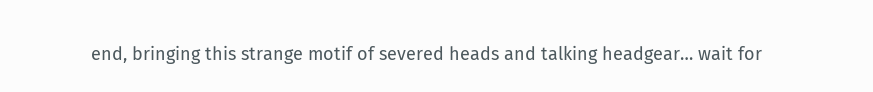end, bringing this strange motif of severed heads and talking headgear… wait for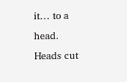it… to a head. Heads cut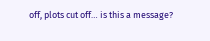off, plots cut off… is this a message?